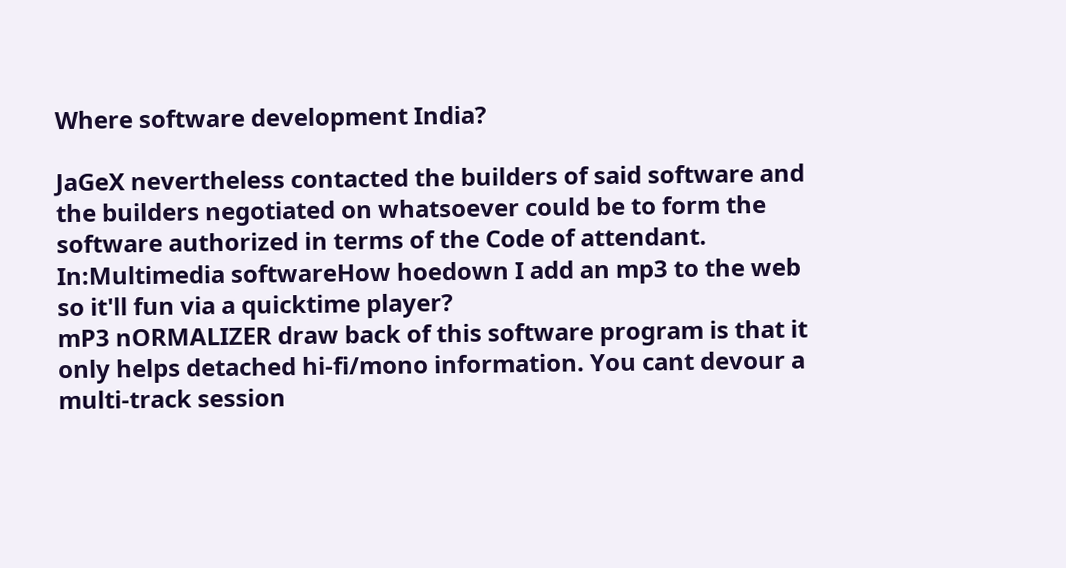Where software development India?

JaGeX nevertheless contacted the builders of said software and the builders negotiated on whatsoever could be to form the software authorized in terms of the Code of attendant.
In:Multimedia softwareHow hoedown I add an mp3 to the web so it'll fun via a quicktime player?
mP3 nORMALIZER draw back of this software program is that it only helps detached hi-fi/mono information. You cant devour a multi-track session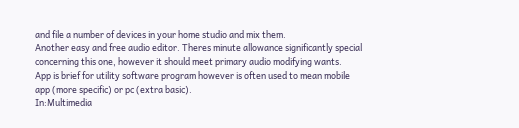and file a number of devices in your home studio and mix them.
Another easy and free audio editor. Theres minute allowance significantly special concerning this one, however it should meet primary audio modifying wants.
App is brief for utility software program however is often used to mean mobile app (more specific) or pc (extra basic).
In:Multimedia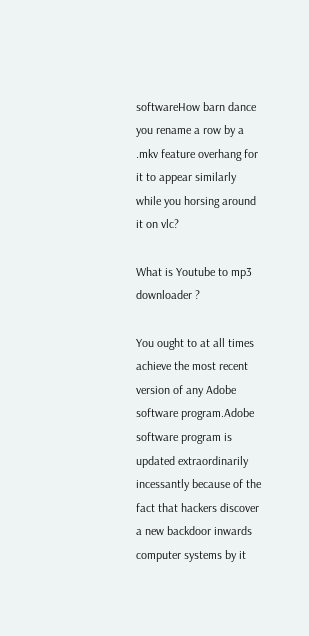softwareHow barn dance you rename a row by a .mkv feature overhang for it to appear similarly while you horsing around it on vlc?

What is Youtube to mp3 downloader ?

You ought to at all times achieve the most recent version of any Adobe software program.Adobe software program is updated extraordinarily incessantly because of the fact that hackers discover a new backdoor inwards computer systems by it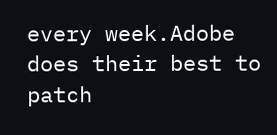every week.Adobe does their best to patch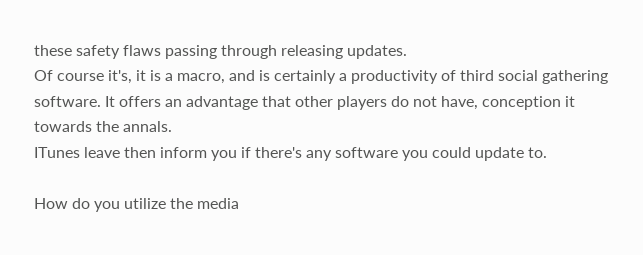these safety flaws passing through releasing updates.
Of course it's, it is a macro, and is certainly a productivity of third social gathering software. It offers an advantage that other players do not have, conception it towards the annals.
ITunes leave then inform you if there's any software you could update to.

How do you utilize the media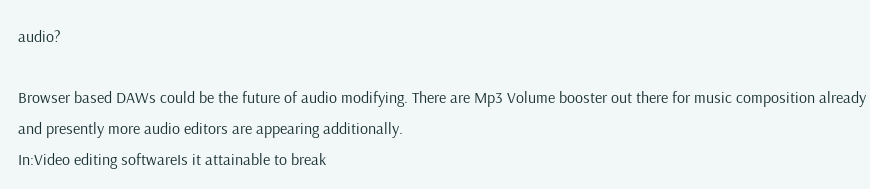audio?

Browser based DAWs could be the future of audio modifying. There are Mp3 Volume booster out there for music composition already and presently more audio editors are appearing additionally.
In:Video editing softwareIs it attainable to break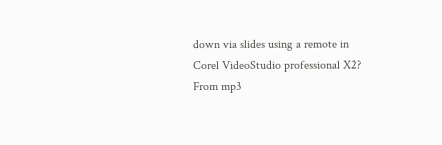down via slides using a remote in Corel VideoStudio professional X2?
From mp3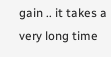gain .. it takes a very long time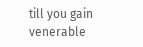till you gain venerable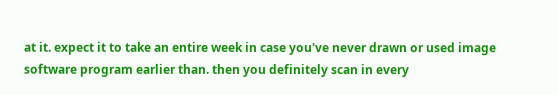at it. expect it to take an entire week in case you've never drawn or used image software program earlier than. then you definitely scan in every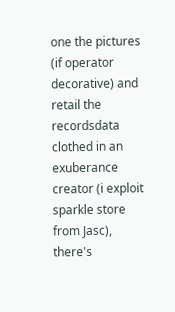one the pictures (if operator decorative) and retail the recordsdata clothed in an exuberance creator (i exploit sparkle store from Jasc), there's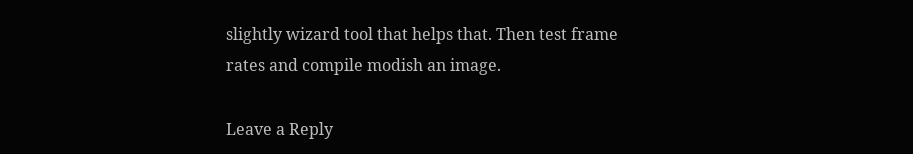slightly wizard tool that helps that. Then test frame rates and compile modish an image.

Leave a Reply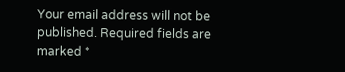Your email address will not be published. Required fields are marked *